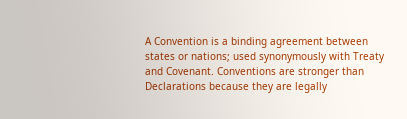A Convention is a binding agreement between states or nations; used synonymously with Treaty and Covenant. Conventions are stronger than Declarations because they are legally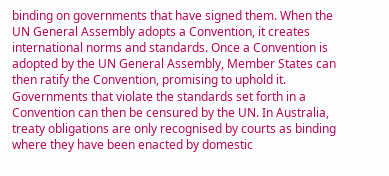binding on governments that have signed them. When the UN General Assembly adopts a Convention, it creates international norms and standards. Once a Convention is adopted by the UN General Assembly, Member States can then ratify the Convention, promising to uphold it. Governments that violate the standards set forth in a Convention can then be censured by the UN. In Australia, treaty obligations are only recognised by courts as binding where they have been enacted by domestic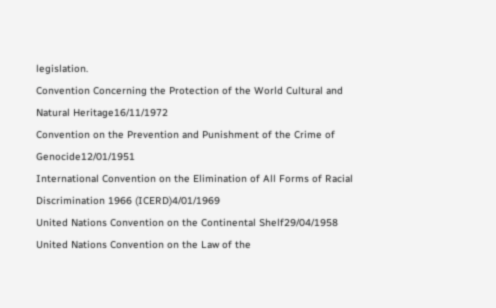legislation.
Convention Concerning the Protection of the World Cultural and Natural Heritage16/11/1972
Convention on the Prevention and Punishment of the Crime of Genocide12/01/1951
International Convention on the Elimination of All Forms of Racial Discrimination 1966 (ICERD)4/01/1969
United Nations Convention on the Continental Shelf29/04/1958
United Nations Convention on the Law of the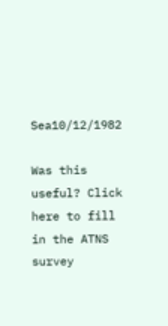Sea10/12/1982

Was this useful? Click here to fill in the ATNS survey